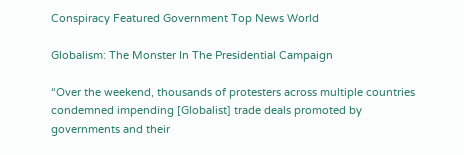Conspiracy Featured Government Top News World

Globalism: The Monster In The Presidential Campaign

“Over the weekend, thousands of protesters across multiple countries condemned impending [Globalist] trade deals promoted by governments and their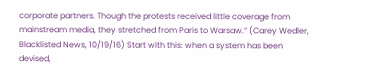corporate partners. Though the protests received little coverage from mainstream media, they stretched from Paris to Warsaw.” (Carey Wedler, Blacklisted News, 10/19/16) Start with this: when a system has been devised,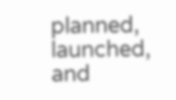planned, launched, and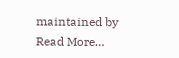maintained by Read More…